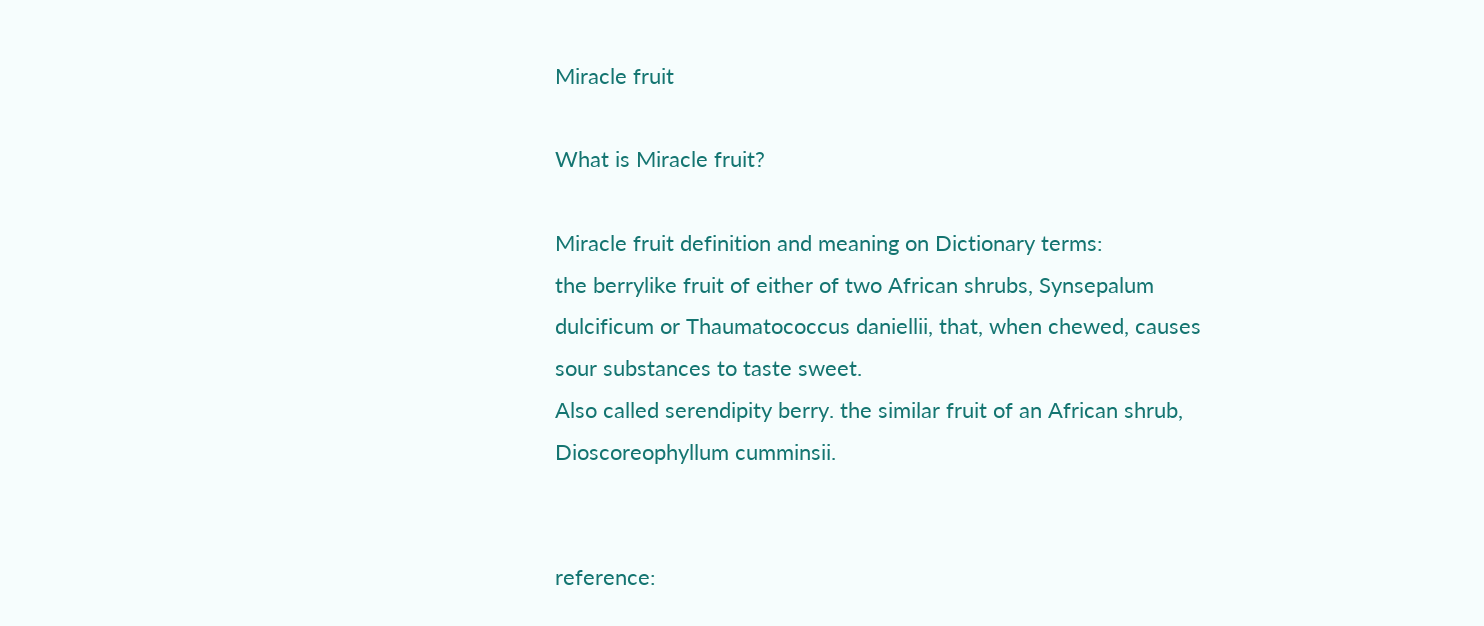Miracle fruit

What is Miracle fruit?

Miracle fruit definition and meaning on Dictionary terms:
the berrylike fruit of either of two African shrubs, Synsepalum dulcificum or Thaumatococcus daniellii, that, when chewed, causes sour substances to taste sweet.
Also called serendipity berry. the similar fruit of an African shrub, Dioscoreophyllum cumminsii.


reference: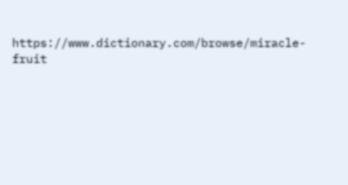https://www.dictionary.com/browse/miracle-fruit